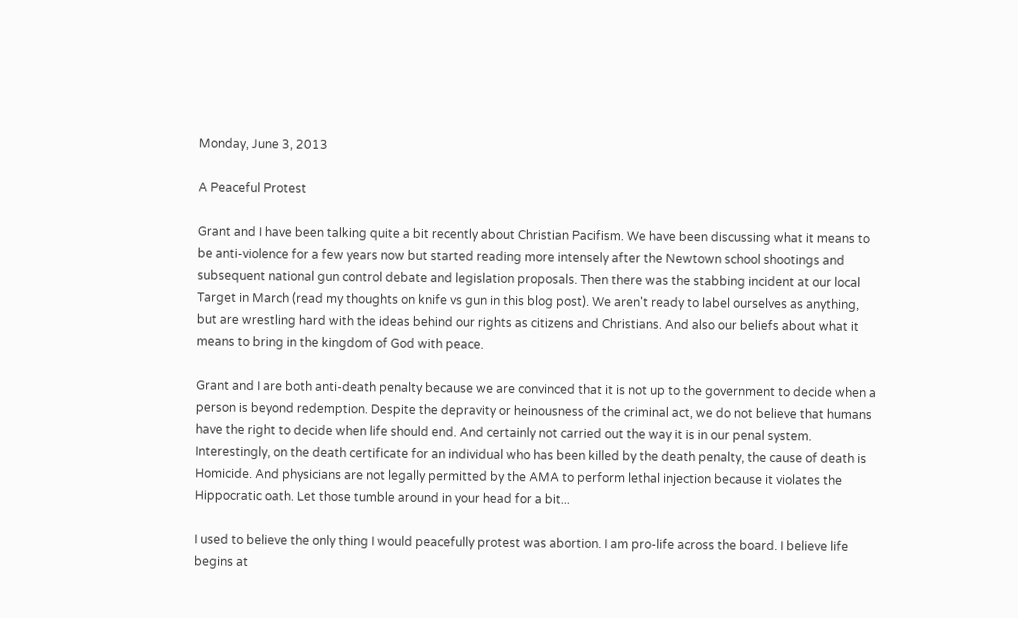Monday, June 3, 2013

A Peaceful Protest

Grant and I have been talking quite a bit recently about Christian Pacifism. We have been discussing what it means to be anti-violence for a few years now but started reading more intensely after the Newtown school shootings and subsequent national gun control debate and legislation proposals. Then there was the stabbing incident at our local Target in March (read my thoughts on knife vs gun in this blog post). We aren't ready to label ourselves as anything, but are wrestling hard with the ideas behind our rights as citizens and Christians. And also our beliefs about what it means to bring in the kingdom of God with peace.

Grant and I are both anti-death penalty because we are convinced that it is not up to the government to decide when a person is beyond redemption. Despite the depravity or heinousness of the criminal act, we do not believe that humans have the right to decide when life should end. And certainly not carried out the way it is in our penal system. Interestingly, on the death certificate for an individual who has been killed by the death penalty, the cause of death is Homicide. And physicians are not legally permitted by the AMA to perform lethal injection because it violates the Hippocratic oath. Let those tumble around in your head for a bit...

I used to believe the only thing I would peacefully protest was abortion. I am pro-life across the board. I believe life begins at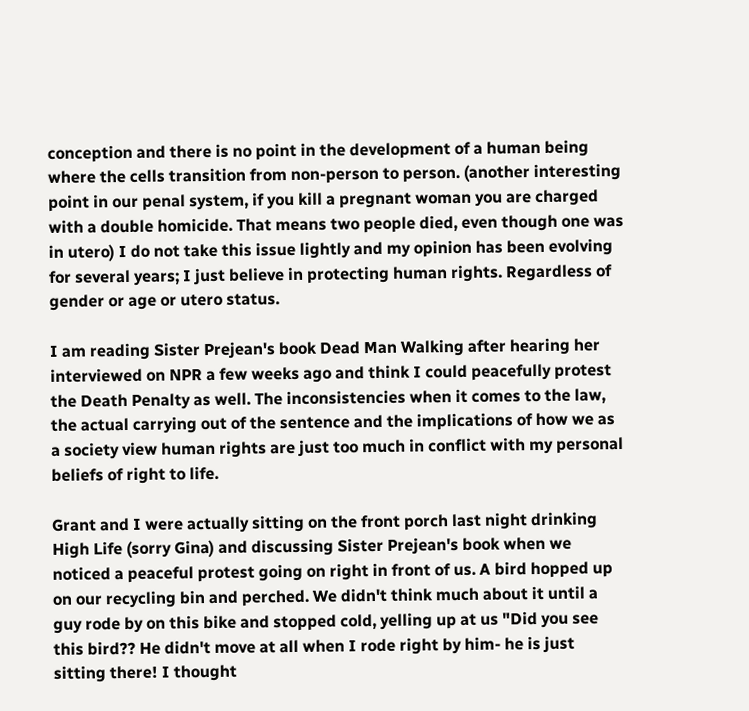conception and there is no point in the development of a human being where the cells transition from non-person to person. (another interesting point in our penal system, if you kill a pregnant woman you are charged with a double homicide. That means two people died, even though one was in utero) I do not take this issue lightly and my opinion has been evolving for several years; I just believe in protecting human rights. Regardless of gender or age or utero status.

I am reading Sister Prejean's book Dead Man Walking after hearing her interviewed on NPR a few weeks ago and think I could peacefully protest the Death Penalty as well. The inconsistencies when it comes to the law, the actual carrying out of the sentence and the implications of how we as a society view human rights are just too much in conflict with my personal beliefs of right to life.

Grant and I were actually sitting on the front porch last night drinking High Life (sorry Gina) and discussing Sister Prejean's book when we noticed a peaceful protest going on right in front of us. A bird hopped up on our recycling bin and perched. We didn't think much about it until a guy rode by on this bike and stopped cold, yelling up at us "Did you see this bird?? He didn't move at all when I rode right by him- he is just sitting there! I thought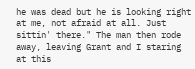he was dead but he is looking right at me, not afraid at all. Just sittin' there." The man then rode away, leaving Grant and I staring at this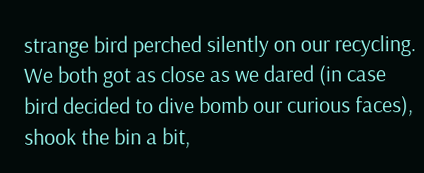strange bird perched silently on our recycling. We both got as close as we dared (in case bird decided to dive bomb our curious faces), shook the bin a bit,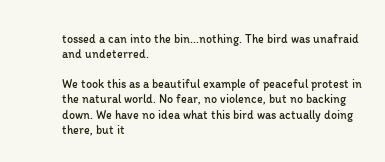tossed a can into the bin...nothing. The bird was unafraid and undeterred.

We took this as a beautiful example of peaceful protest in the natural world. No fear, no violence, but no backing down. We have no idea what this bird was actually doing there, but it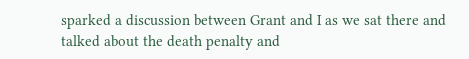sparked a discussion between Grant and I as we sat there and talked about the death penalty and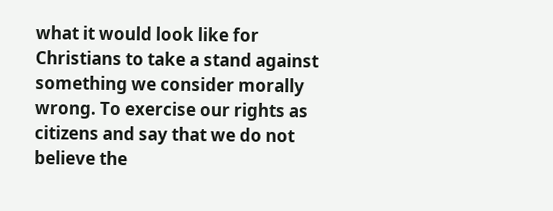what it would look like for Christians to take a stand against something we consider morally wrong. To exercise our rights as citizens and say that we do not believe the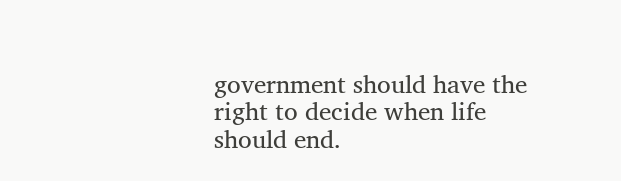government should have the right to decide when life should end.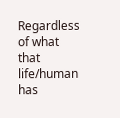Regardless of what that life/human has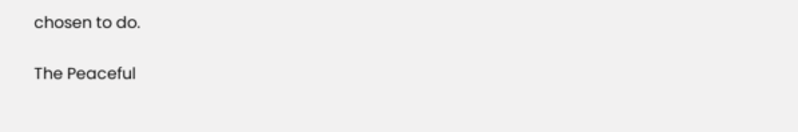chosen to do.

The Peaceful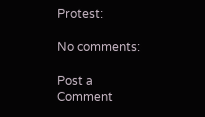Protest:

No comments:

Post a Comment